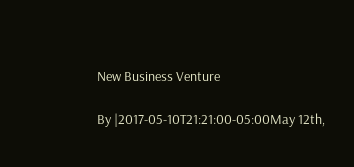New Business Venture

By |2017-05-10T21:21:00-05:00May 12th,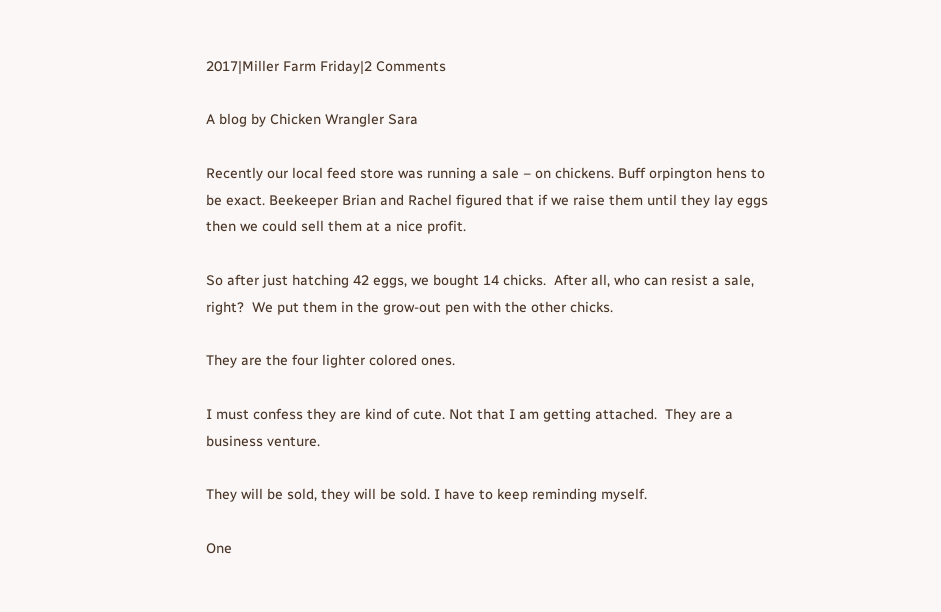2017|Miller Farm Friday|2 Comments

A blog by Chicken Wrangler Sara

Recently our local feed store was running a sale – on chickens. Buff orpington hens to be exact. Beekeeper Brian and Rachel figured that if we raise them until they lay eggs then we could sell them at a nice profit.

So after just hatching 42 eggs, we bought 14 chicks.  After all, who can resist a sale, right?  We put them in the grow-out pen with the other chicks.

They are the four lighter colored ones.

I must confess they are kind of cute. Not that I am getting attached.  They are a business venture.

They will be sold, they will be sold. I have to keep reminding myself.

One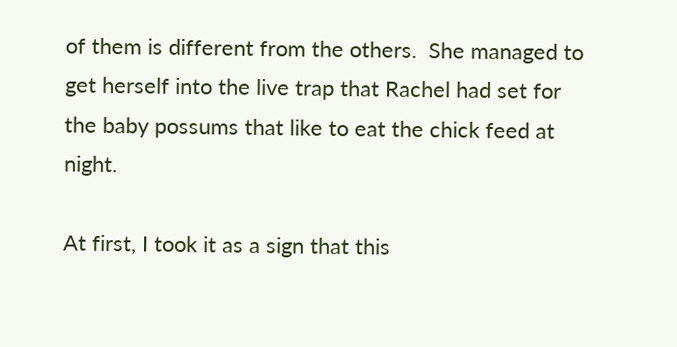of them is different from the others.  She managed to get herself into the live trap that Rachel had set for the baby possums that like to eat the chick feed at night.

At first, I took it as a sign that this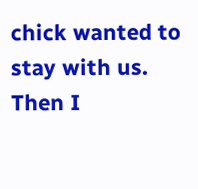chick wanted to stay with us. Then I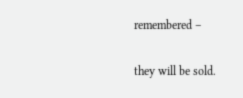remembered –

they will be sold.